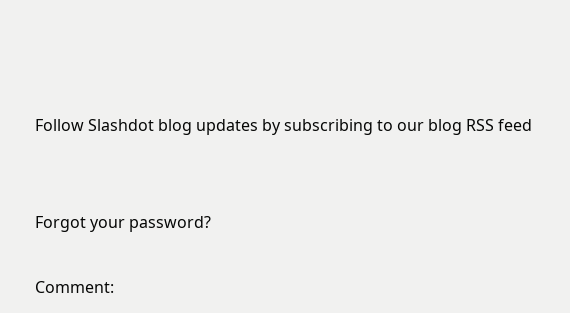Follow Slashdot blog updates by subscribing to our blog RSS feed


Forgot your password?

Comment: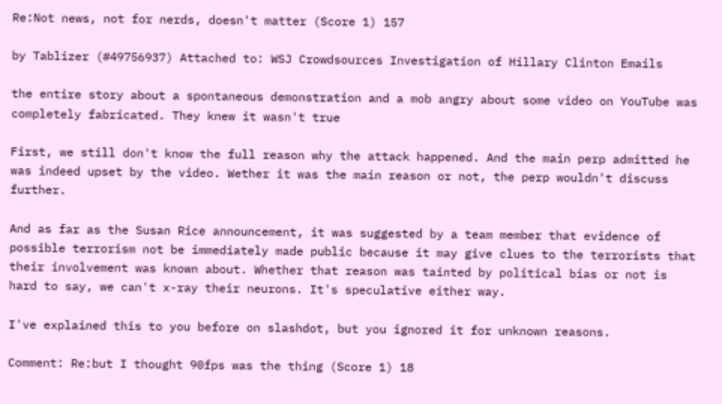Re:Not news, not for nerds, doesn't matter (Score 1) 157

by Tablizer (#49756937) Attached to: WSJ Crowdsources Investigation of Hillary Clinton Emails

the entire story about a spontaneous demonstration and a mob angry about some video on YouTube was completely fabricated. They knew it wasn't true

First, we still don't know the full reason why the attack happened. And the main perp admitted he was indeed upset by the video. Wether it was the main reason or not, the perp wouldn't discuss further.

And as far as the Susan Rice announcement, it was suggested by a team member that evidence of possible terrorism not be immediately made public because it may give clues to the terrorists that their involvement was known about. Whether that reason was tainted by political bias or not is hard to say, we can't x-ray their neurons. It's speculative either way.

I've explained this to you before on slashdot, but you ignored it for unknown reasons.

Comment: Re:but I thought 90fps was the thing (Score 1) 18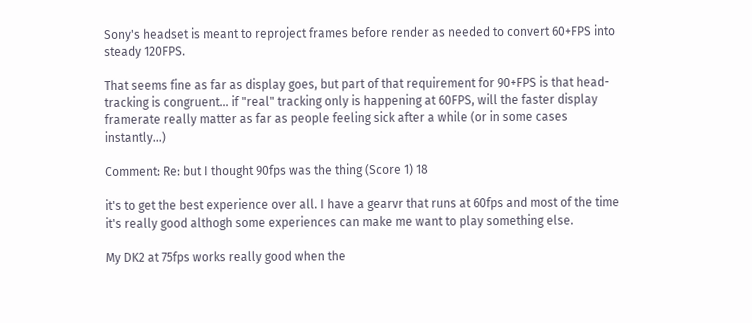Sony's headset is meant to reproject frames before render as needed to convert 60+FPS into steady 120FPS.

That seems fine as far as display goes, but part of that requirement for 90+FPS is that head-tracking is congruent... if "real" tracking only is happening at 60FPS, will the faster display framerate really matter as far as people feeling sick after a while (or in some cases instantly...)

Comment: Re: but I thought 90fps was the thing (Score 1) 18

it's to get the best experience over all. I have a gearvr that runs at 60fps and most of the time it's really good althogh some experiences can make me want to play something else.

My DK2 at 75fps works really good when the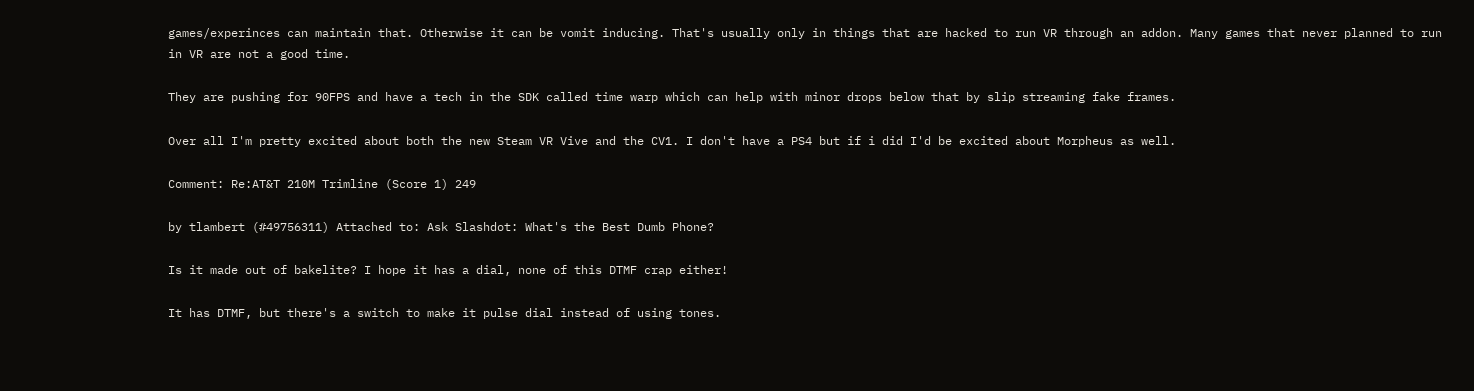games/experinces can maintain that. Otherwise it can be vomit inducing. That's usually only in things that are hacked to run VR through an addon. Many games that never planned to run in VR are not a good time.

They are pushing for 90FPS and have a tech in the SDK called time warp which can help with minor drops below that by slip streaming fake frames.

Over all I'm pretty excited about both the new Steam VR Vive and the CV1. I don't have a PS4 but if i did I'd be excited about Morpheus as well.

Comment: Re:AT&T 210M Trimline (Score 1) 249

by tlambert (#49756311) Attached to: Ask Slashdot: What's the Best Dumb Phone?

Is it made out of bakelite? I hope it has a dial, none of this DTMF crap either!

It has DTMF, but there's a switch to make it pulse dial instead of using tones.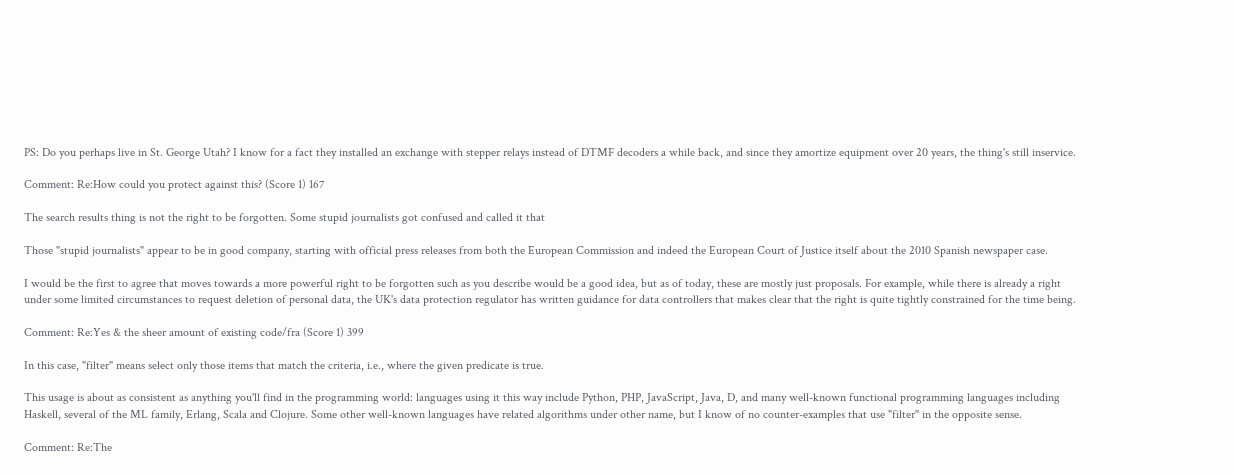PS: Do you perhaps live in St. George Utah? I know for a fact they installed an exchange with stepper relays instead of DTMF decoders a while back, and since they amortize equipment over 20 years, the thing's still inservice.

Comment: Re:How could you protect against this? (Score 1) 167

The search results thing is not the right to be forgotten. Some stupid journalists got confused and called it that

Those "stupid journalists" appear to be in good company, starting with official press releases from both the European Commission and indeed the European Court of Justice itself about the 2010 Spanish newspaper case.

I would be the first to agree that moves towards a more powerful right to be forgotten such as you describe would be a good idea, but as of today, these are mostly just proposals. For example, while there is already a right under some limited circumstances to request deletion of personal data, the UK's data protection regulator has written guidance for data controllers that makes clear that the right is quite tightly constrained for the time being.

Comment: Re:Yes & the sheer amount of existing code/fra (Score 1) 399

In this case, "filter" means select only those items that match the criteria, i.e., where the given predicate is true.

This usage is about as consistent as anything you'll find in the programming world: languages using it this way include Python, PHP, JavaScript, Java, D, and many well-known functional programming languages including Haskell, several of the ML family, Erlang, Scala and Clojure. Some other well-known languages have related algorithms under other name, but I know of no counter-examples that use "filter" in the opposite sense.

Comment: Re:The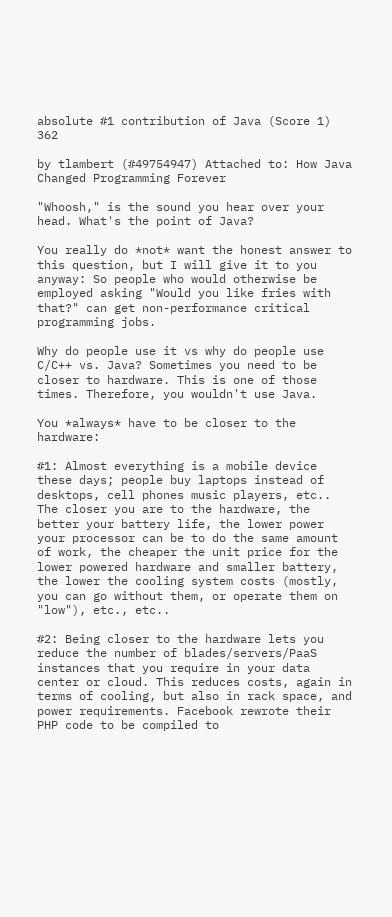absolute #1 contribution of Java (Score 1) 362

by tlambert (#49754947) Attached to: How Java Changed Programming Forever

"Whoosh," is the sound you hear over your head. What's the point of Java?

You really do *not* want the honest answer to this question, but I will give it to you anyway: So people who would otherwise be employed asking "Would you like fries with that?" can get non-performance critical programming jobs.

Why do people use it vs why do people use C/C++ vs. Java? Sometimes you need to be closer to hardware. This is one of those times. Therefore, you wouldn't use Java.

You *always* have to be closer to the hardware:

#1: Almost everything is a mobile device these days; people buy laptops instead of desktops, cell phones music players, etc.. The closer you are to the hardware, the better your battery life, the lower power your processor can be to do the same amount of work, the cheaper the unit price for the lower powered hardware and smaller battery, the lower the cooling system costs (mostly, you can go without them, or operate them on "low"), etc., etc..

#2: Being closer to the hardware lets you reduce the number of blades/servers/PaaS instances that you require in your data center or cloud. This reduces costs, again in terms of cooling, but also in rack space, and power requirements. Facebook rewrote their PHP code to be compiled to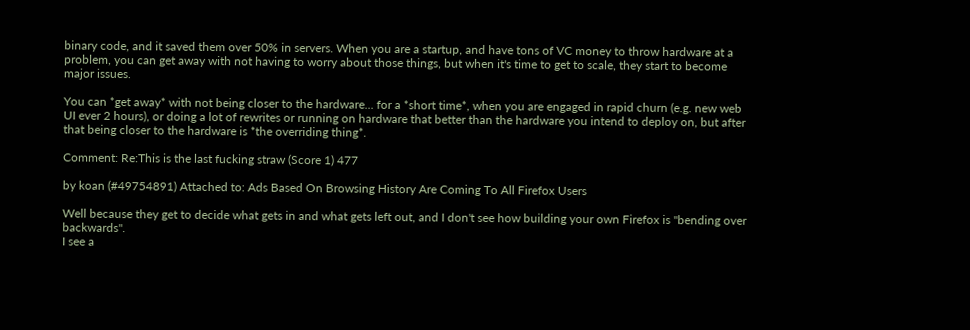binary code, and it saved them over 50% in servers. When you are a startup, and have tons of VC money to throw hardware at a problem, you can get away with not having to worry about those things, but when it's time to get to scale, they start to become major issues.

You can *get away* with not being closer to the hardware... for a *short time*, when you are engaged in rapid churn (e.g. new web UI ever 2 hours), or doing a lot of rewrites or running on hardware that better than the hardware you intend to deploy on, but after that being closer to the hardware is *the overriding thing*.

Comment: Re:This is the last fucking straw (Score 1) 477

by koan (#49754891) Attached to: Ads Based On Browsing History Are Coming To All Firefox Users

Well because they get to decide what gets in and what gets left out, and I don't see how building your own Firefox is "bending over backwards".
I see a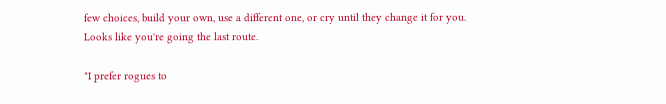few choices, build your own, use a different one, or cry until they change it for you.
Looks like you're going the last route.

"I prefer rogues to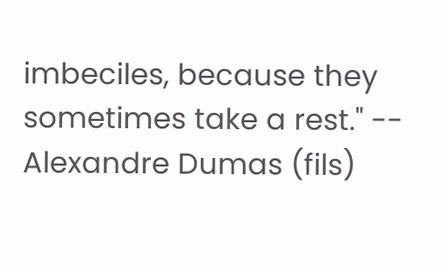imbeciles, because they sometimes take a rest." -- Alexandre Dumas (fils)